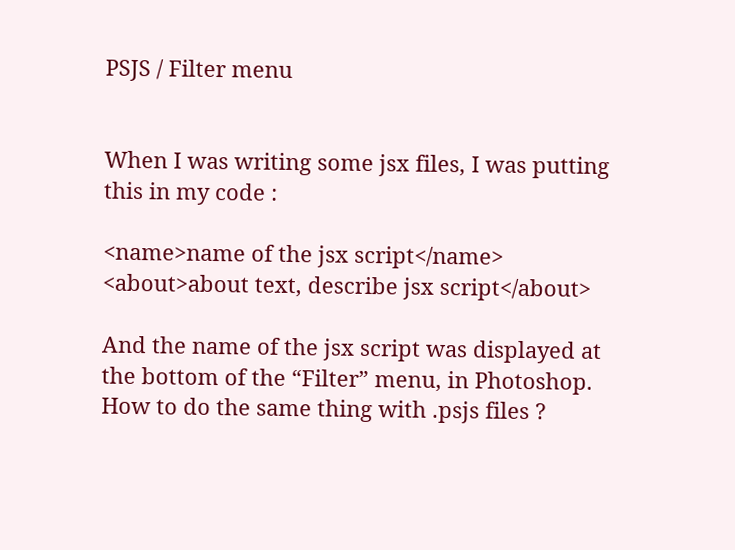PSJS / Filter menu


When I was writing some jsx files, I was putting this in my code :

<name>name of the jsx script</name>
<about>about text, describe jsx script</about>

And the name of the jsx script was displayed at the bottom of the “Filter” menu, in Photoshop.
How to do the same thing with .psjs files ?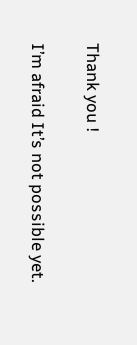Thank you !

I’m afraid It’s not possible yet.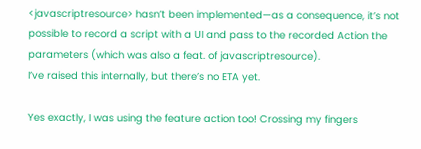<javascriptresource> hasn’t been implemented—as a consequence, it’s not possible to record a script with a UI and pass to the recorded Action the parameters (which was also a feat. of javascriptresource).
I’ve raised this internally, but there’s no ETA yet.

Yes exactly, I was using the feature action too! Crossing my fingers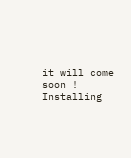it will come soon ! Installing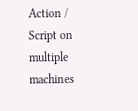Action / Script on multiple machines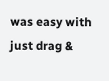was easy with just drag &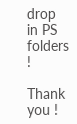drop in PS folders !

Thank you !